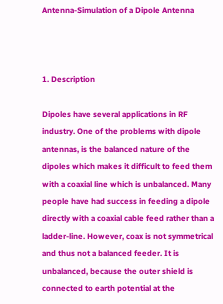Antenna-Simulation of a Dipole Antenna



1. Description

Dipoles have several applications in RF industry. One of the problems with dipole antennas, is the balanced nature of the dipoles which makes it difficult to feed them with a coaxial line which is unbalanced. Many people have had success in feeding a dipole directly with a coaxial cable feed rather than a ladder-line. However, coax is not symmetrical and thus not a balanced feeder. It is unbalanced, because the outer shield is connected to earth potential at the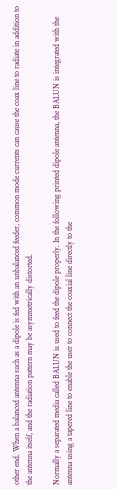other end. When a balanced antenna such as a dipole is fed with an unbalanced feeder, common mode currents can cause the coax line to radiate in addition to the antenna itself, and the radiation pattern may be asymmetrically distorted.

Normally a separated media called BALUN is used to feed the dipole properly. In the following printed dipole antenna, the BALUN is integrated with the antenna using a tapered line to enable the user to connect the coaxial line directly to the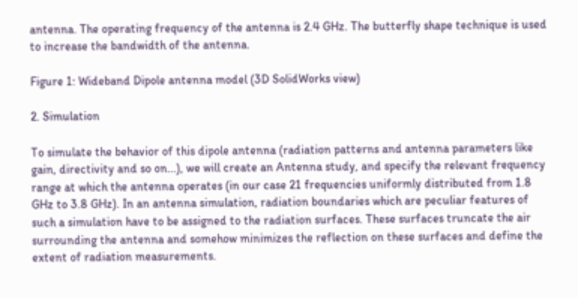antenna. The operating frequency of the antenna is 2.4 GHz. The butterfly shape technique is used to increase the bandwidth of the antenna.

Figure 1: Wideband Dipole antenna model (3D SolidWorks view)

2. Simulation

To simulate the behavior of this dipole antenna (radiation patterns and antenna parameters like gain, directivity and so on...), we will create an Antenna study, and specify the relevant frequency range at which the antenna operates (in our case 21 frequencies uniformly distributed from 1.8 GHz to 3.8 GHz). In an antenna simulation, radiation boundaries which are peculiar features of such a simulation have to be assigned to the radiation surfaces. These surfaces truncate the air surrounding the antenna and somehow minimizes the reflection on these surfaces and define the extent of radiation measurements.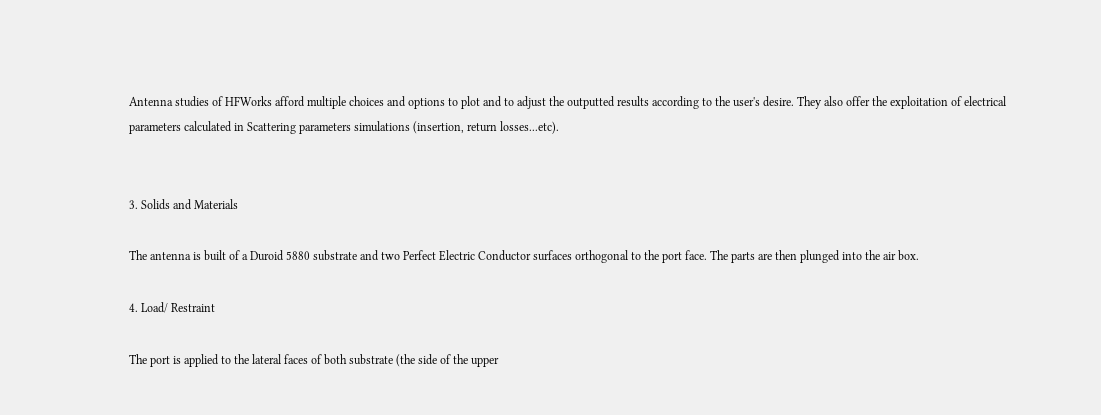Antenna studies of HFWorks afford multiple choices and options to plot and to adjust the outputted results according to the user's desire. They also offer the exploitation of electrical parameters calculated in Scattering parameters simulations (insertion, return losses...etc).


3. Solids and Materials

The antenna is built of a Duroid 5880 substrate and two Perfect Electric Conductor surfaces orthogonal to the port face. The parts are then plunged into the air box.

4. Load/ Restraint

The port is applied to the lateral faces of both substrate (the side of the upper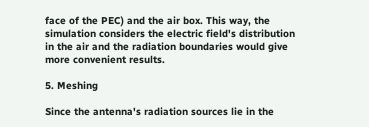face of the PEC) and the air box. This way, the simulation considers the electric field's distribution in the air and the radiation boundaries would give more convenient results.

5. Meshing

Since the antenna's radiation sources lie in the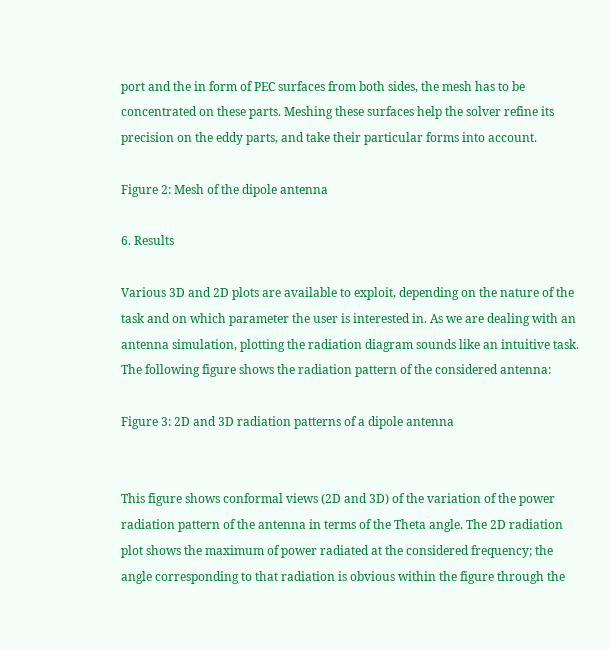port and the in form of PEC surfaces from both sides, the mesh has to be concentrated on these parts. Meshing these surfaces help the solver refine its precision on the eddy parts, and take their particular forms into account.

Figure 2: Mesh of the dipole antenna

6. Results

Various 3D and 2D plots are available to exploit, depending on the nature of the task and on which parameter the user is interested in. As we are dealing with an antenna simulation, plotting the radiation diagram sounds like an intuitive task. The following figure shows the radiation pattern of the considered antenna:

Figure 3: 2D and 3D radiation patterns of a dipole antenna


This figure shows conformal views (2D and 3D) of the variation of the power radiation pattern of the antenna in terms of the Theta angle. The 2D radiation plot shows the maximum of power radiated at the considered frequency; the angle corresponding to that radiation is obvious within the figure through the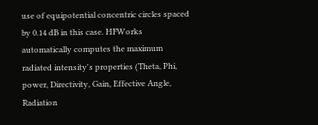use of equipotential concentric circles spaced by 0.14 dB in this case. HFWorks automatically computes the maximum radiated intensity's properties (Theta, Phi, power, Directivity, Gain, Effective Angle, Radiation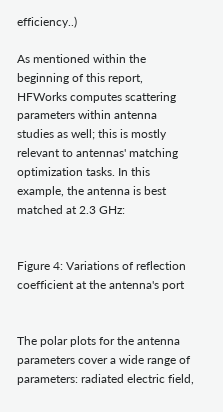efficiency..)

As mentioned within the beginning of this report, HFWorks computes scattering parameters within antenna studies as well; this is mostly relevant to antennas' matching optimization tasks. In this example, the antenna is best matched at 2.3 GHz:


Figure 4: Variations of reflection coefficient at the antenna's port


The polar plots for the antenna parameters cover a wide range of parameters: radiated electric field,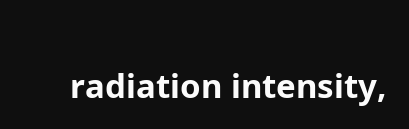radiation intensity,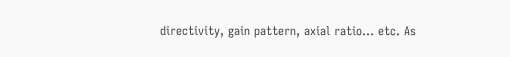directivity, gain pattern, axial ratio... etc. As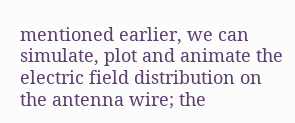mentioned earlier, we can simulate, plot and animate the electric field distribution on the antenna wire; the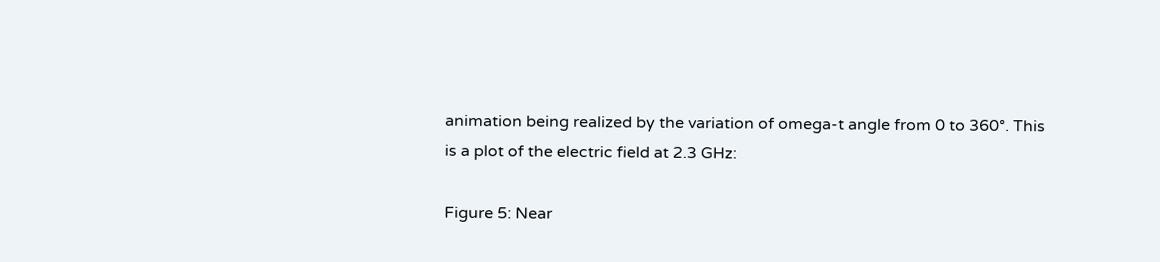animation being realized by the variation of omega-t angle from 0 to 360°. This is a plot of the electric field at 2.3 GHz:

Figure 5: Near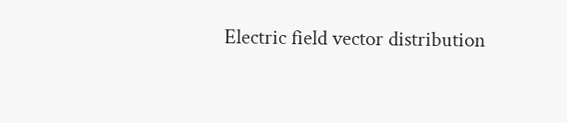Electric field vector distribution